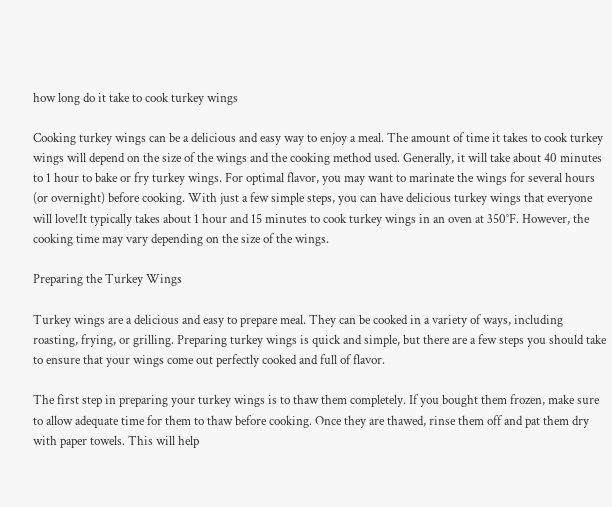how long do it take to cook turkey wings

Cooking turkey wings can be a delicious and easy way to enjoy a meal. The amount of time it takes to cook turkey wings will depend on the size of the wings and the cooking method used. Generally, it will take about 40 minutes to 1 hour to bake or fry turkey wings. For optimal flavor, you may want to marinate the wings for several hours (or overnight) before cooking. With just a few simple steps, you can have delicious turkey wings that everyone will love!It typically takes about 1 hour and 15 minutes to cook turkey wings in an oven at 350°F. However, the cooking time may vary depending on the size of the wings.

Preparing the Turkey Wings

Turkey wings are a delicious and easy to prepare meal. They can be cooked in a variety of ways, including roasting, frying, or grilling. Preparing turkey wings is quick and simple, but there are a few steps you should take to ensure that your wings come out perfectly cooked and full of flavor.

The first step in preparing your turkey wings is to thaw them completely. If you bought them frozen, make sure to allow adequate time for them to thaw before cooking. Once they are thawed, rinse them off and pat them dry with paper towels. This will help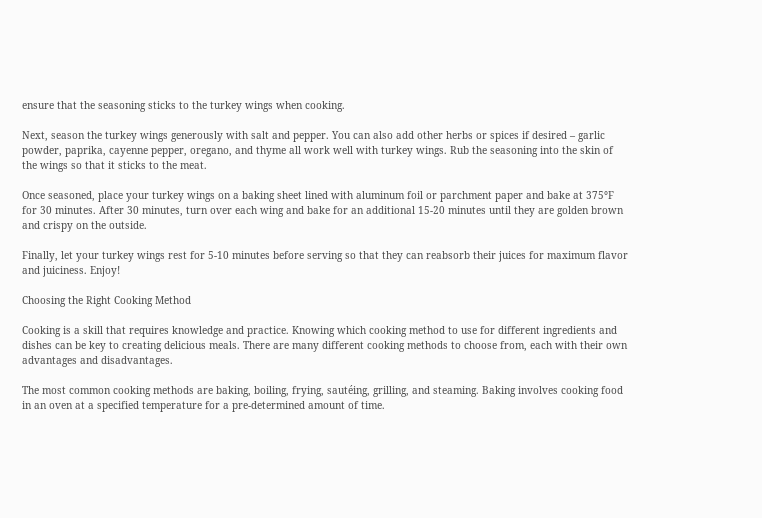ensure that the seasoning sticks to the turkey wings when cooking.

Next, season the turkey wings generously with salt and pepper. You can also add other herbs or spices if desired – garlic powder, paprika, cayenne pepper, oregano, and thyme all work well with turkey wings. Rub the seasoning into the skin of the wings so that it sticks to the meat.

Once seasoned, place your turkey wings on a baking sheet lined with aluminum foil or parchment paper and bake at 375°F for 30 minutes. After 30 minutes, turn over each wing and bake for an additional 15-20 minutes until they are golden brown and crispy on the outside.

Finally, let your turkey wings rest for 5-10 minutes before serving so that they can reabsorb their juices for maximum flavor and juiciness. Enjoy!

Choosing the Right Cooking Method

Cooking is a skill that requires knowledge and practice. Knowing which cooking method to use for different ingredients and dishes can be key to creating delicious meals. There are many different cooking methods to choose from, each with their own advantages and disadvantages.

The most common cooking methods are baking, boiling, frying, sautéing, grilling, and steaming. Baking involves cooking food in an oven at a specified temperature for a pre-determined amount of time.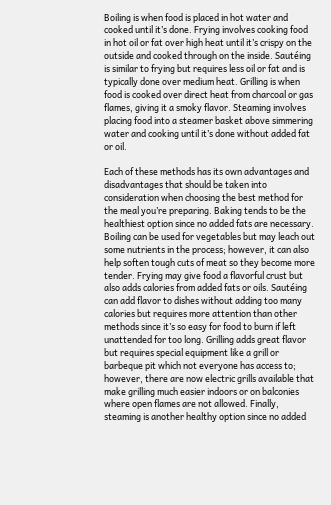Boiling is when food is placed in hot water and cooked until it’s done. Frying involves cooking food in hot oil or fat over high heat until it’s crispy on the outside and cooked through on the inside. Sautéing is similar to frying but requires less oil or fat and is typically done over medium heat. Grilling is when food is cooked over direct heat from charcoal or gas flames, giving it a smoky flavor. Steaming involves placing food into a steamer basket above simmering water and cooking until it’s done without added fat or oil.

Each of these methods has its own advantages and disadvantages that should be taken into consideration when choosing the best method for the meal you’re preparing. Baking tends to be the healthiest option since no added fats are necessary. Boiling can be used for vegetables but may leach out some nutrients in the process; however, it can also help soften tough cuts of meat so they become more tender. Frying may give food a flavorful crust but also adds calories from added fats or oils. Sautéing can add flavor to dishes without adding too many calories but requires more attention than other methods since it’s so easy for food to burn if left unattended for too long. Grilling adds great flavor but requires special equipment like a grill or barbeque pit which not everyone has access to; however, there are now electric grills available that make grilling much easier indoors or on balconies where open flames are not allowed. Finally, steaming is another healthy option since no added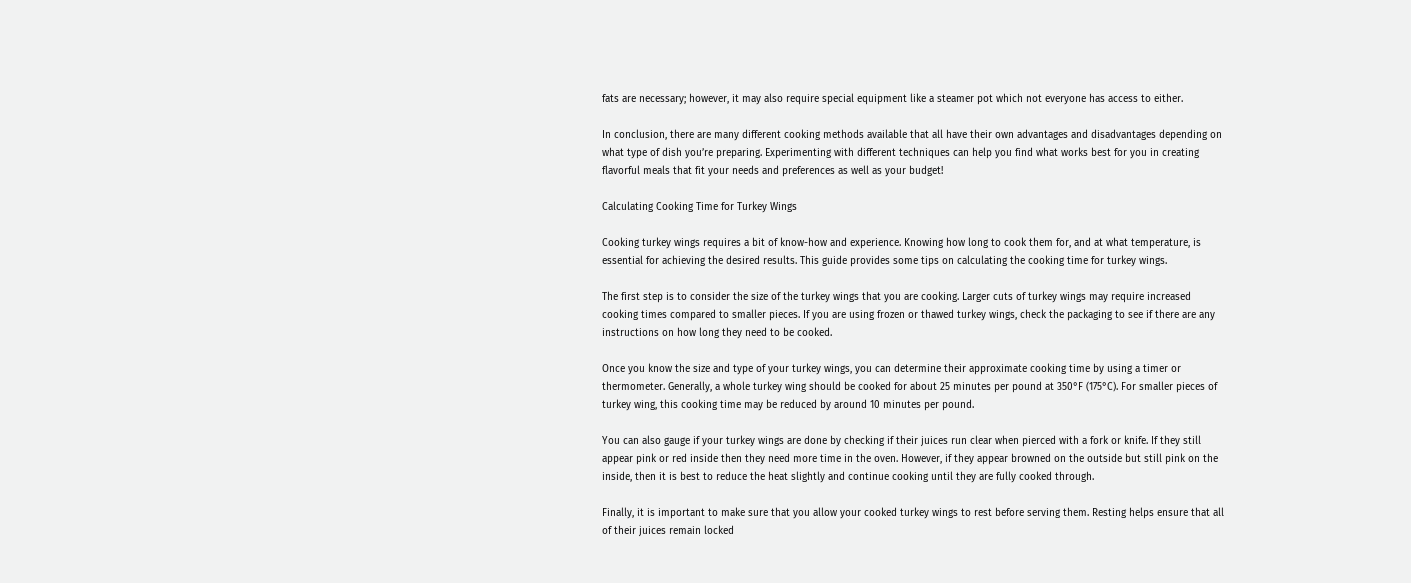fats are necessary; however, it may also require special equipment like a steamer pot which not everyone has access to either.

In conclusion, there are many different cooking methods available that all have their own advantages and disadvantages depending on what type of dish you’re preparing. Experimenting with different techniques can help you find what works best for you in creating flavorful meals that fit your needs and preferences as well as your budget!

Calculating Cooking Time for Turkey Wings

Cooking turkey wings requires a bit of know-how and experience. Knowing how long to cook them for, and at what temperature, is essential for achieving the desired results. This guide provides some tips on calculating the cooking time for turkey wings.

The first step is to consider the size of the turkey wings that you are cooking. Larger cuts of turkey wings may require increased cooking times compared to smaller pieces. If you are using frozen or thawed turkey wings, check the packaging to see if there are any instructions on how long they need to be cooked.

Once you know the size and type of your turkey wings, you can determine their approximate cooking time by using a timer or thermometer. Generally, a whole turkey wing should be cooked for about 25 minutes per pound at 350°F (175°C). For smaller pieces of turkey wing, this cooking time may be reduced by around 10 minutes per pound.

You can also gauge if your turkey wings are done by checking if their juices run clear when pierced with a fork or knife. If they still appear pink or red inside then they need more time in the oven. However, if they appear browned on the outside but still pink on the inside, then it is best to reduce the heat slightly and continue cooking until they are fully cooked through.

Finally, it is important to make sure that you allow your cooked turkey wings to rest before serving them. Resting helps ensure that all of their juices remain locked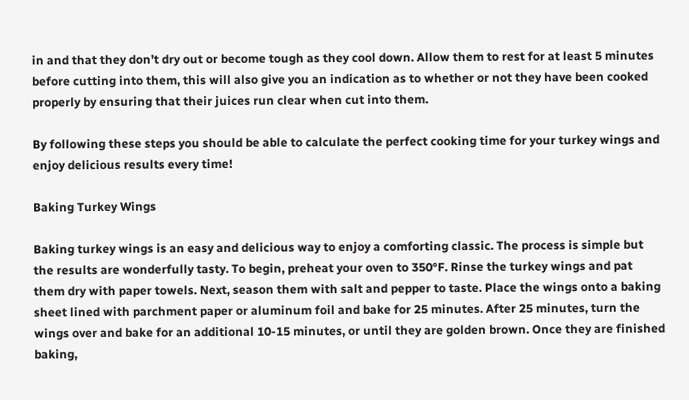in and that they don’t dry out or become tough as they cool down. Allow them to rest for at least 5 minutes before cutting into them, this will also give you an indication as to whether or not they have been cooked properly by ensuring that their juices run clear when cut into them.

By following these steps you should be able to calculate the perfect cooking time for your turkey wings and enjoy delicious results every time!

Baking Turkey Wings

Baking turkey wings is an easy and delicious way to enjoy a comforting classic. The process is simple but the results are wonderfully tasty. To begin, preheat your oven to 350°F. Rinse the turkey wings and pat them dry with paper towels. Next, season them with salt and pepper to taste. Place the wings onto a baking sheet lined with parchment paper or aluminum foil and bake for 25 minutes. After 25 minutes, turn the wings over and bake for an additional 10-15 minutes, or until they are golden brown. Once they are finished baking,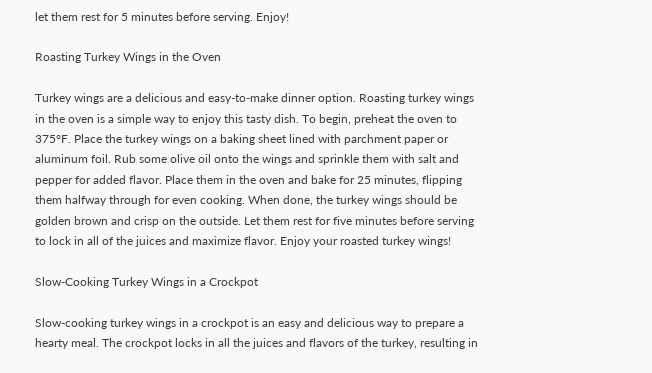let them rest for 5 minutes before serving. Enjoy!

Roasting Turkey Wings in the Oven

Turkey wings are a delicious and easy-to-make dinner option. Roasting turkey wings in the oven is a simple way to enjoy this tasty dish. To begin, preheat the oven to 375°F. Place the turkey wings on a baking sheet lined with parchment paper or aluminum foil. Rub some olive oil onto the wings and sprinkle them with salt and pepper for added flavor. Place them in the oven and bake for 25 minutes, flipping them halfway through for even cooking. When done, the turkey wings should be golden brown and crisp on the outside. Let them rest for five minutes before serving to lock in all of the juices and maximize flavor. Enjoy your roasted turkey wings!

Slow-Cooking Turkey Wings in a Crockpot

Slow-cooking turkey wings in a crockpot is an easy and delicious way to prepare a hearty meal. The crockpot locks in all the juices and flavors of the turkey, resulting in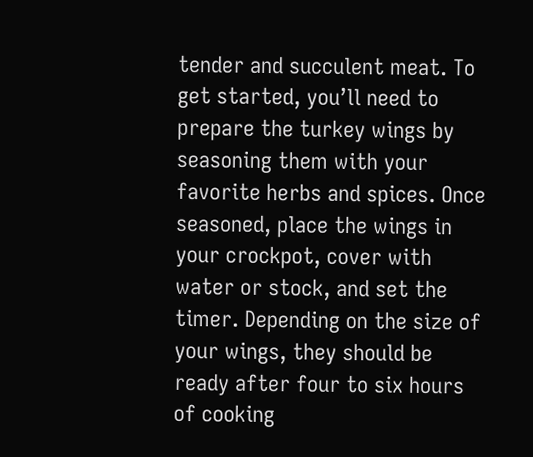tender and succulent meat. To get started, you’ll need to prepare the turkey wings by seasoning them with your favorite herbs and spices. Once seasoned, place the wings in your crockpot, cover with water or stock, and set the timer. Depending on the size of your wings, they should be ready after four to six hours of cooking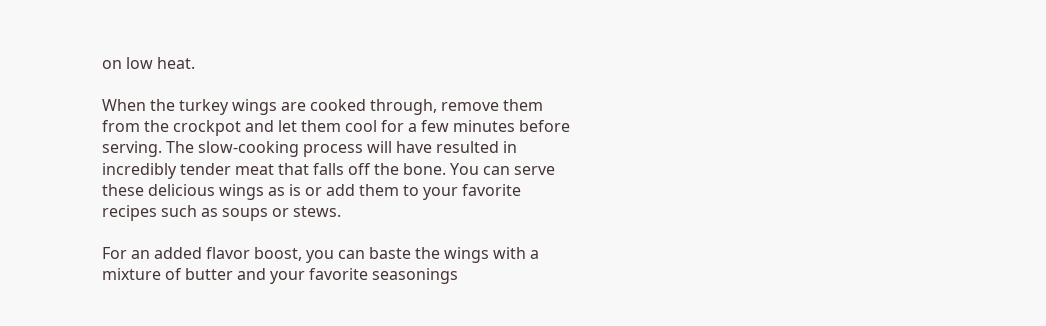on low heat.

When the turkey wings are cooked through, remove them from the crockpot and let them cool for a few minutes before serving. The slow-cooking process will have resulted in incredibly tender meat that falls off the bone. You can serve these delicious wings as is or add them to your favorite recipes such as soups or stews.

For an added flavor boost, you can baste the wings with a mixture of butter and your favorite seasonings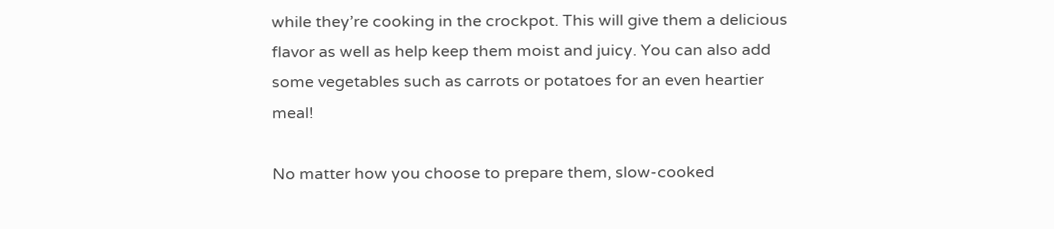while they’re cooking in the crockpot. This will give them a delicious flavor as well as help keep them moist and juicy. You can also add some vegetables such as carrots or potatoes for an even heartier meal!

No matter how you choose to prepare them, slow-cooked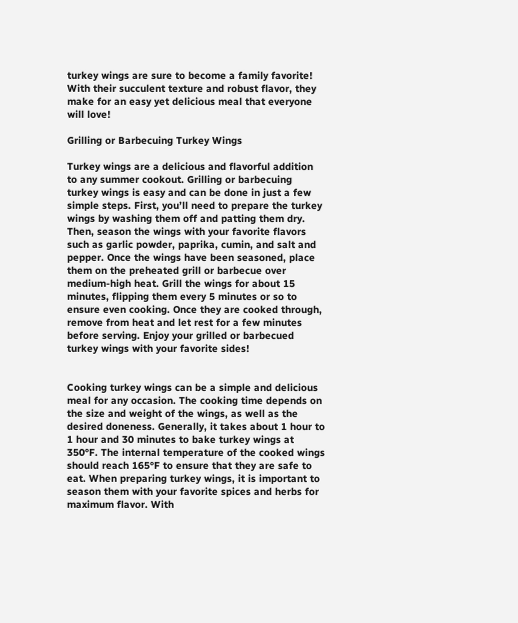turkey wings are sure to become a family favorite! With their succulent texture and robust flavor, they make for an easy yet delicious meal that everyone will love!

Grilling or Barbecuing Turkey Wings

Turkey wings are a delicious and flavorful addition to any summer cookout. Grilling or barbecuing turkey wings is easy and can be done in just a few simple steps. First, you’ll need to prepare the turkey wings by washing them off and patting them dry. Then, season the wings with your favorite flavors such as garlic powder, paprika, cumin, and salt and pepper. Once the wings have been seasoned, place them on the preheated grill or barbecue over medium-high heat. Grill the wings for about 15 minutes, flipping them every 5 minutes or so to ensure even cooking. Once they are cooked through, remove from heat and let rest for a few minutes before serving. Enjoy your grilled or barbecued turkey wings with your favorite sides!


Cooking turkey wings can be a simple and delicious meal for any occasion. The cooking time depends on the size and weight of the wings, as well as the desired doneness. Generally, it takes about 1 hour to 1 hour and 30 minutes to bake turkey wings at 350°F. The internal temperature of the cooked wings should reach 165°F to ensure that they are safe to eat. When preparing turkey wings, it is important to season them with your favorite spices and herbs for maximum flavor. With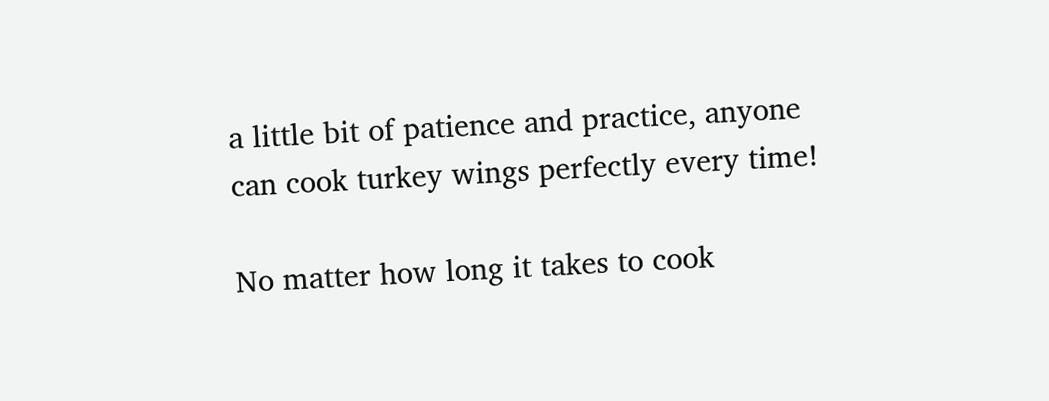a little bit of patience and practice, anyone can cook turkey wings perfectly every time!

No matter how long it takes to cook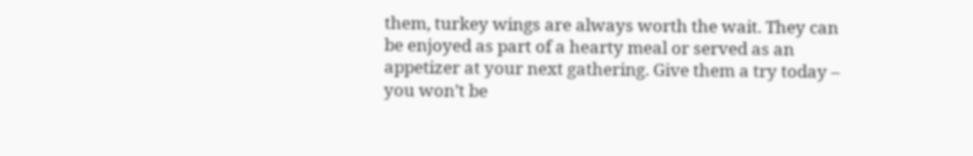them, turkey wings are always worth the wait. They can be enjoyed as part of a hearty meal or served as an appetizer at your next gathering. Give them a try today – you won’t be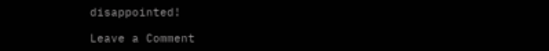disappointed!

Leave a Comment